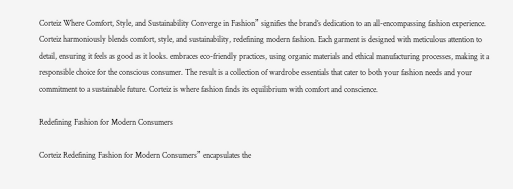Corteiz Where Comfort, Style, and Sustainability Converge in Fashion” signifies the brand’s dedication to an all-encompassing fashion experience. Corteiz harmoniously blends comfort, style, and sustainability, redefining modern fashion. Each garment is designed with meticulous attention to detail, ensuring it feels as good as it looks. embraces eco-friendly practices, using organic materials and ethical manufacturing processes, making it a responsible choice for the conscious consumer. The result is a collection of wardrobe essentials that cater to both your fashion needs and your commitment to a sustainable future. Corteiz is where fashion finds its equilibrium with comfort and conscience.

Redefining Fashion for Modern Consumers

Corteiz Redefining Fashion for Modern Consumers” encapsulates the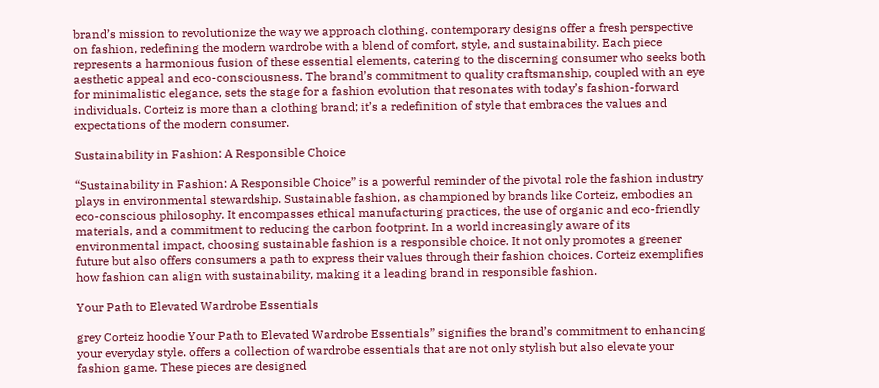brand’s mission to revolutionize the way we approach clothing. contemporary designs offer a fresh perspective on fashion, redefining the modern wardrobe with a blend of comfort, style, and sustainability. Each piece represents a harmonious fusion of these essential elements, catering to the discerning consumer who seeks both aesthetic appeal and eco-consciousness. The brand’s commitment to quality craftsmanship, coupled with an eye for minimalistic elegance, sets the stage for a fashion evolution that resonates with today’s fashion-forward individuals. Corteiz is more than a clothing brand; it’s a redefinition of style that embraces the values and expectations of the modern consumer.

Sustainability in Fashion: A Responsible Choice

“Sustainability in Fashion: A Responsible Choice” is a powerful reminder of the pivotal role the fashion industry plays in environmental stewardship. Sustainable fashion, as championed by brands like Corteiz, embodies an eco-conscious philosophy. It encompasses ethical manufacturing practices, the use of organic and eco-friendly materials, and a commitment to reducing the carbon footprint. In a world increasingly aware of its environmental impact, choosing sustainable fashion is a responsible choice. It not only promotes a greener future but also offers consumers a path to express their values through their fashion choices. Corteiz exemplifies how fashion can align with sustainability, making it a leading brand in responsible fashion.

Your Path to Elevated Wardrobe Essentials

grey Corteiz hoodie Your Path to Elevated Wardrobe Essentials” signifies the brand’s commitment to enhancing your everyday style. offers a collection of wardrobe essentials that are not only stylish but also elevate your fashion game. These pieces are designed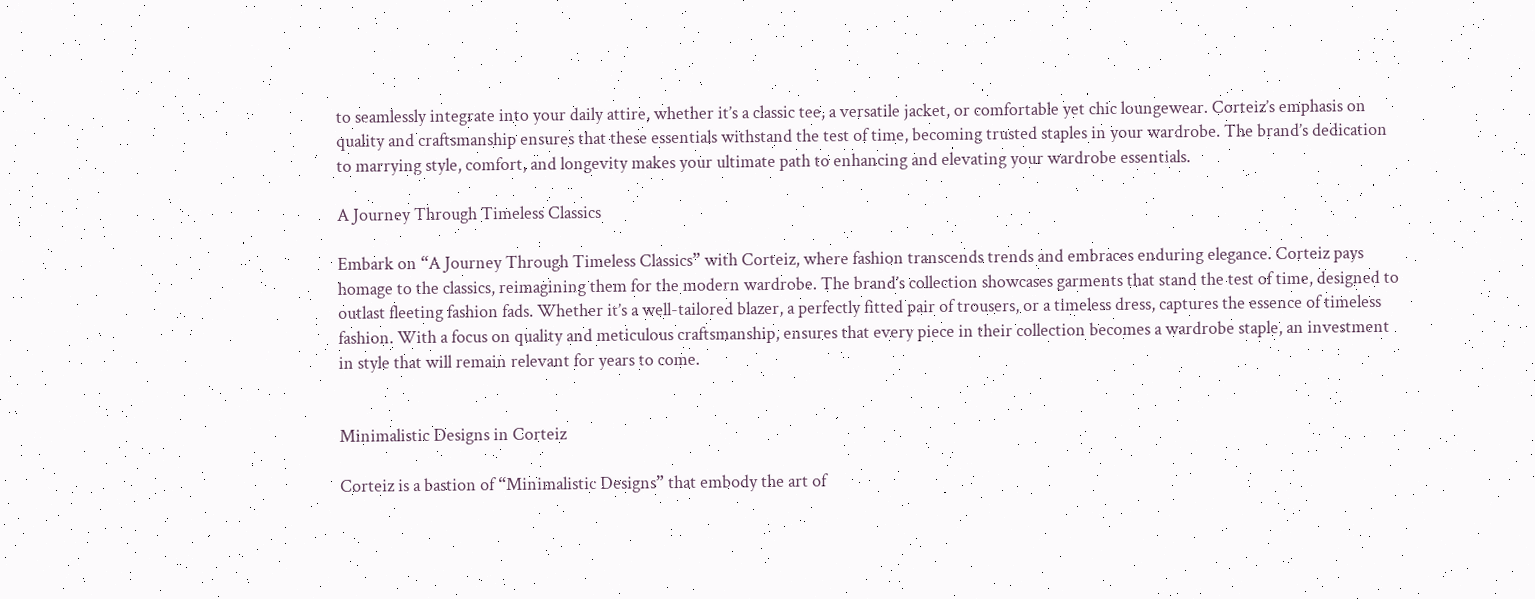to seamlessly integrate into your daily attire, whether it’s a classic tee, a versatile jacket, or comfortable yet chic loungewear. Corteiz’s emphasis on quality and craftsmanship ensures that these essentials withstand the test of time, becoming trusted staples in your wardrobe. The brand’s dedication to marrying style, comfort, and longevity makes your ultimate path to enhancing and elevating your wardrobe essentials.

A Journey Through Timeless Classics

Embark on “A Journey Through Timeless Classics” with Corteiz, where fashion transcends trends and embraces enduring elegance. Corteiz pays homage to the classics, reimagining them for the modern wardrobe. The brand’s collection showcases garments that stand the test of time, designed to outlast fleeting fashion fads. Whether it’s a well-tailored blazer, a perfectly fitted pair of trousers, or a timeless dress, captures the essence of timeless fashion. With a focus on quality and meticulous craftsmanship, ensures that every piece in their collection becomes a wardrobe staple, an investment in style that will remain relevant for years to come.


Minimalistic Designs in Corteiz

Corteiz is a bastion of “Minimalistic Designs” that embody the art of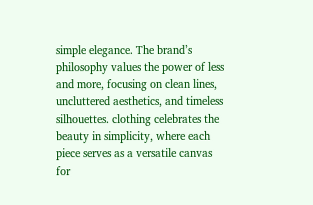simple elegance. The brand’s philosophy values the power of less and more, focusing on clean lines, uncluttered aesthetics, and timeless silhouettes. clothing celebrates the beauty in simplicity, where each piece serves as a versatile canvas for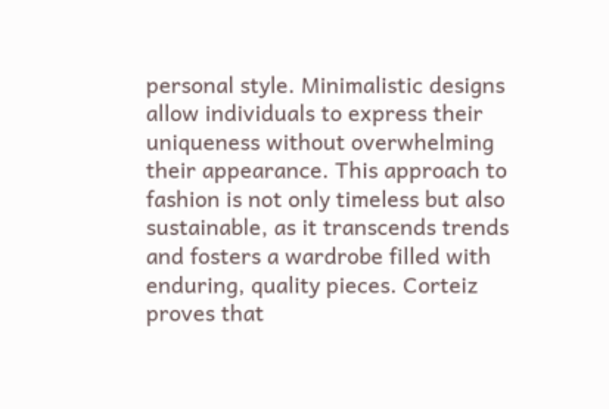personal style. Minimalistic designs allow individuals to express their uniqueness without overwhelming their appearance. This approach to fashion is not only timeless but also sustainable, as it transcends trends and fosters a wardrobe filled with enduring, quality pieces. Corteiz proves that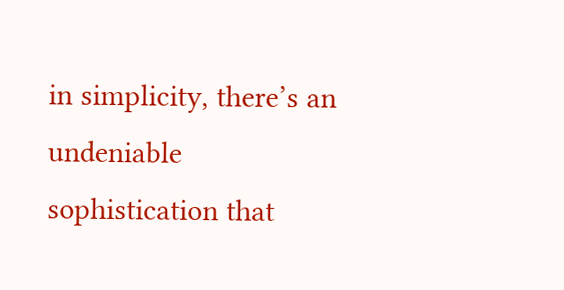in simplicity, there’s an undeniable sophistication that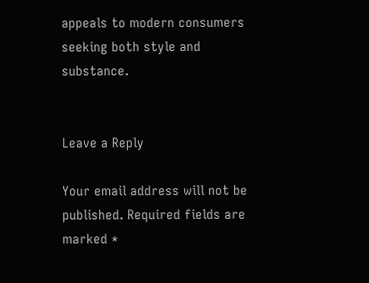appeals to modern consumers seeking both style and substance.


Leave a Reply

Your email address will not be published. Required fields are marked *